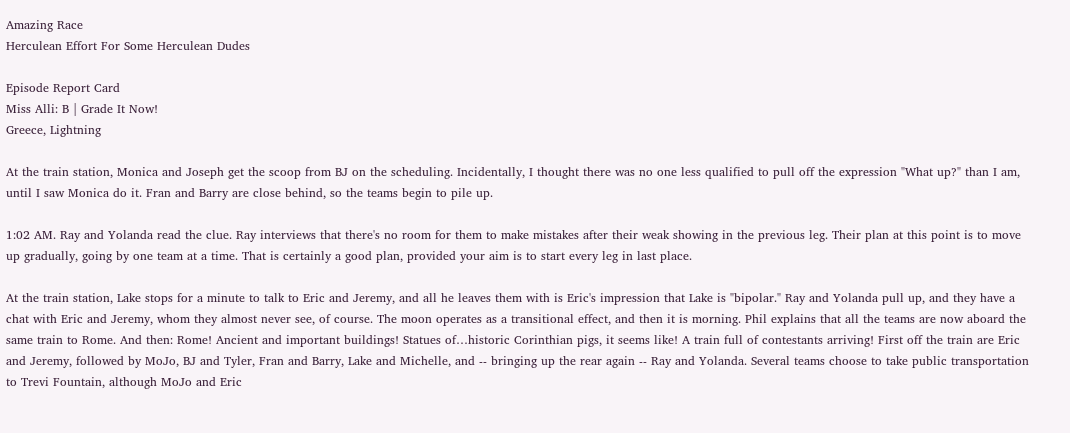Amazing Race
Herculean Effort For Some Herculean Dudes

Episode Report Card
Miss Alli: B | Grade It Now!
Greece, Lightning

At the train station, Monica and Joseph get the scoop from BJ on the scheduling. Incidentally, I thought there was no one less qualified to pull off the expression "What up?" than I am, until I saw Monica do it. Fran and Barry are close behind, so the teams begin to pile up.

1:02 AM. Ray and Yolanda read the clue. Ray interviews that there's no room for them to make mistakes after their weak showing in the previous leg. Their plan at this point is to move up gradually, going by one team at a time. That is certainly a good plan, provided your aim is to start every leg in last place.

At the train station, Lake stops for a minute to talk to Eric and Jeremy, and all he leaves them with is Eric's impression that Lake is "bipolar." Ray and Yolanda pull up, and they have a chat with Eric and Jeremy, whom they almost never see, of course. The moon operates as a transitional effect, and then it is morning. Phil explains that all the teams are now aboard the same train to Rome. And then: Rome! Ancient and important buildings! Statues of…historic Corinthian pigs, it seems like! A train full of contestants arriving! First off the train are Eric and Jeremy, followed by MoJo, BJ and Tyler, Fran and Barry, Lake and Michelle, and -- bringing up the rear again -- Ray and Yolanda. Several teams choose to take public transportation to Trevi Fountain, although MoJo and Eric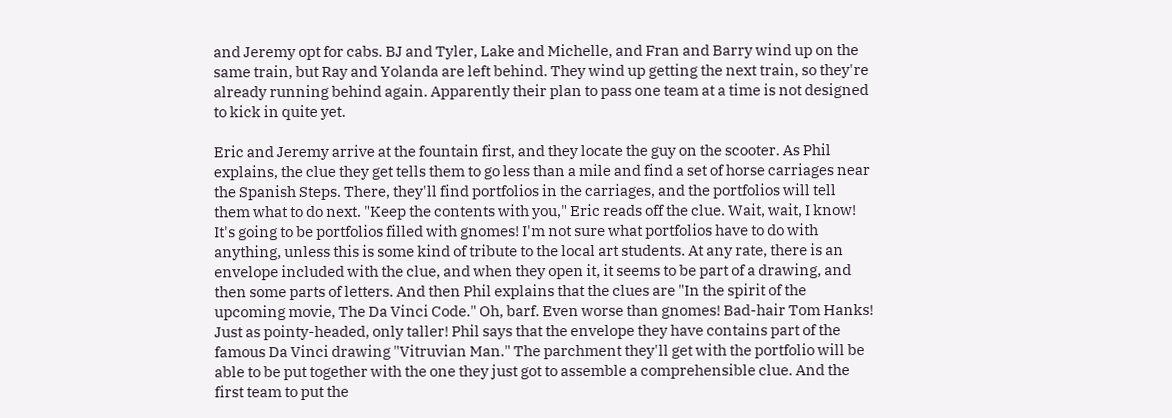and Jeremy opt for cabs. BJ and Tyler, Lake and Michelle, and Fran and Barry wind up on the same train, but Ray and Yolanda are left behind. They wind up getting the next train, so they're already running behind again. Apparently their plan to pass one team at a time is not designed to kick in quite yet.

Eric and Jeremy arrive at the fountain first, and they locate the guy on the scooter. As Phil explains, the clue they get tells them to go less than a mile and find a set of horse carriages near the Spanish Steps. There, they'll find portfolios in the carriages, and the portfolios will tell them what to do next. "Keep the contents with you," Eric reads off the clue. Wait, wait, I know! It's going to be portfolios filled with gnomes! I'm not sure what portfolios have to do with anything, unless this is some kind of tribute to the local art students. At any rate, there is an envelope included with the clue, and when they open it, it seems to be part of a drawing, and then some parts of letters. And then Phil explains that the clues are "In the spirit of the upcoming movie, The Da Vinci Code." Oh, barf. Even worse than gnomes! Bad-hair Tom Hanks! Just as pointy-headed, only taller! Phil says that the envelope they have contains part of the famous Da Vinci drawing "Vitruvian Man." The parchment they'll get with the portfolio will be able to be put together with the one they just got to assemble a comprehensible clue. And the first team to put the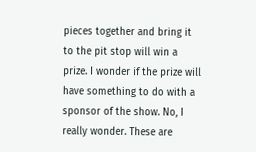pieces together and bring it to the pit stop will win a prize. I wonder if the prize will have something to do with a sponsor of the show. No, I really wonder. These are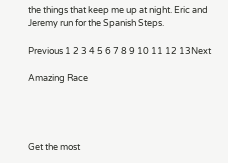the things that keep me up at night. Eric and Jeremy run for the Spanish Steps.

Previous 1 2 3 4 5 6 7 8 9 10 11 12 13Next

Amazing Race




Get the most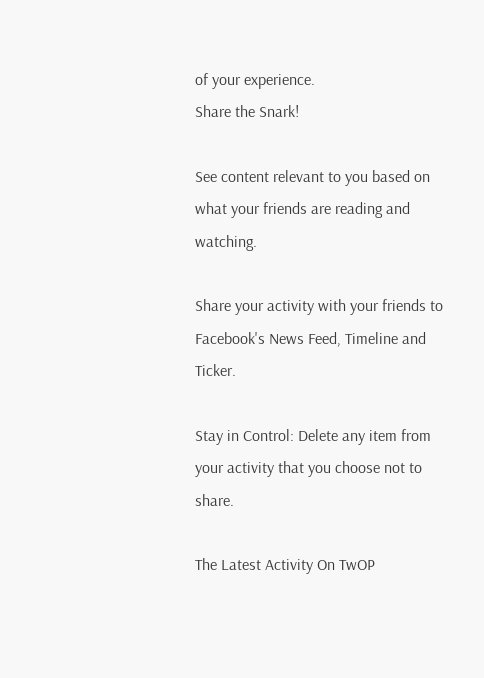of your experience.
Share the Snark!

See content relevant to you based on what your friends are reading and watching.

Share your activity with your friends to Facebook's News Feed, Timeline and Ticker.

Stay in Control: Delete any item from your activity that you choose not to share.

The Latest Activity On TwOP